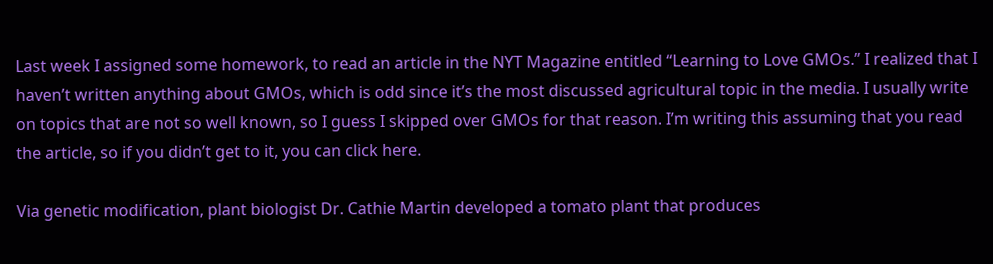Last week I assigned some homework, to read an article in the NYT Magazine entitled “Learning to Love GMOs.” I realized that I haven’t written anything about GMOs, which is odd since it’s the most discussed agricultural topic in the media. I usually write on topics that are not so well known, so I guess I skipped over GMOs for that reason. I’m writing this assuming that you read the article, so if you didn’t get to it, you can click here.

Via genetic modification, plant biologist Dr. Cathie Martin developed a tomato plant that produces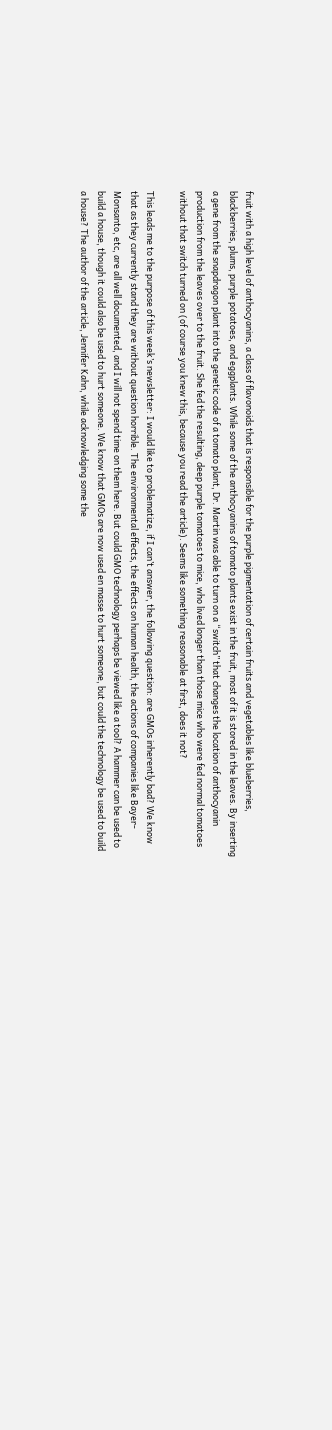fruit with a high level of anthocyanins, a class of flavonoids that is responsible for the purple pigmentation of certain fruits and vegetables like blueberries, blackberries, plums, purple potatoes, and eggplants. While some of the anthocyanins of tomato plants exist in the fruit, most of it is stored in the leaves. By inserting a gene from the snapdragon plant into the genetic code of a tomato plant, Dr. Martin was able to turn on a “switch” that changes the location of anthocyanin production from the leaves over to the fruit. She fed the resulting, deep purple tomatoes to mice, who lived longer than those mice who were fed normal tomatoes without that switch turned on (of course you knew this, because you read the article). Seems like something reasonable at first, does it not?

This leads me to the purpose of this week’s newsletter: I would like to problematize, if I can’t answer, the following question: are GMOs inherently bad? We know that as they currently stand they are without question horrible. The environmental effects, the effects on human health, the actions of companies like Bayer-Monsanto, etc, are all well documented, and I will not spend time on them here. But could GMO technology perhaps be viewed like a tool? A hammer can be used to build a house, though it could also be used to hurt someone. We know that GMOs are now used en masse to hurt someone, but could the technology be used to build a house? The author of the article, Jennifer Kahn, while acknowledging some the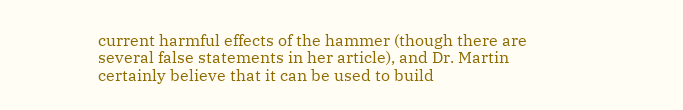current harmful effects of the hammer (though there are several false statements in her article), and Dr. Martin certainly believe that it can be used to build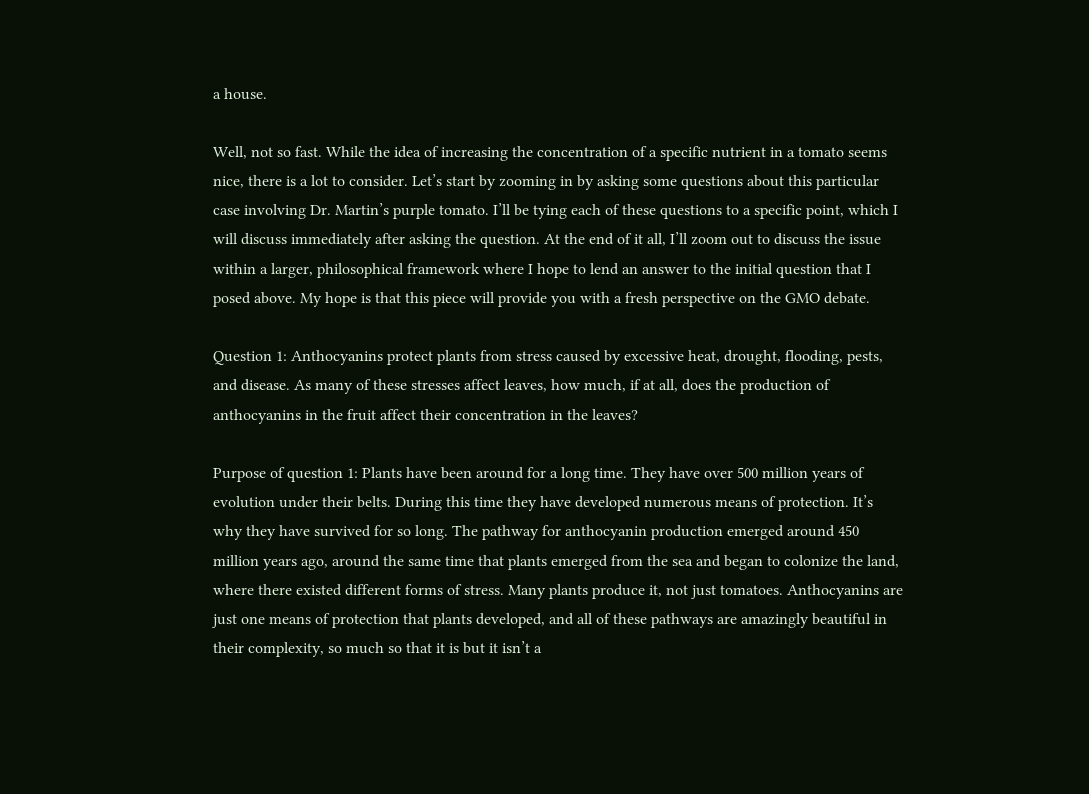a house.

Well, not so fast. While the idea of increasing the concentration of a specific nutrient in a tomato seems nice, there is a lot to consider. Let’s start by zooming in by asking some questions about this particular case involving Dr. Martin’s purple tomato. I’ll be tying each of these questions to a specific point, which I will discuss immediately after asking the question. At the end of it all, I’ll zoom out to discuss the issue within a larger, philosophical framework where I hope to lend an answer to the initial question that I posed above. My hope is that this piece will provide you with a fresh perspective on the GMO debate.

Question 1: Anthocyanins protect plants from stress caused by excessive heat, drought, flooding, pests, and disease. As many of these stresses affect leaves, how much, if at all, does the production of anthocyanins in the fruit affect their concentration in the leaves?

Purpose of question 1: Plants have been around for a long time. They have over 500 million years of evolution under their belts. During this time they have developed numerous means of protection. It’s why they have survived for so long. The pathway for anthocyanin production emerged around 450 million years ago, around the same time that plants emerged from the sea and began to colonize the land, where there existed different forms of stress. Many plants produce it, not just tomatoes. Anthocyanins are just one means of protection that plants developed, and all of these pathways are amazingly beautiful in their complexity, so much so that it is but it isn’t a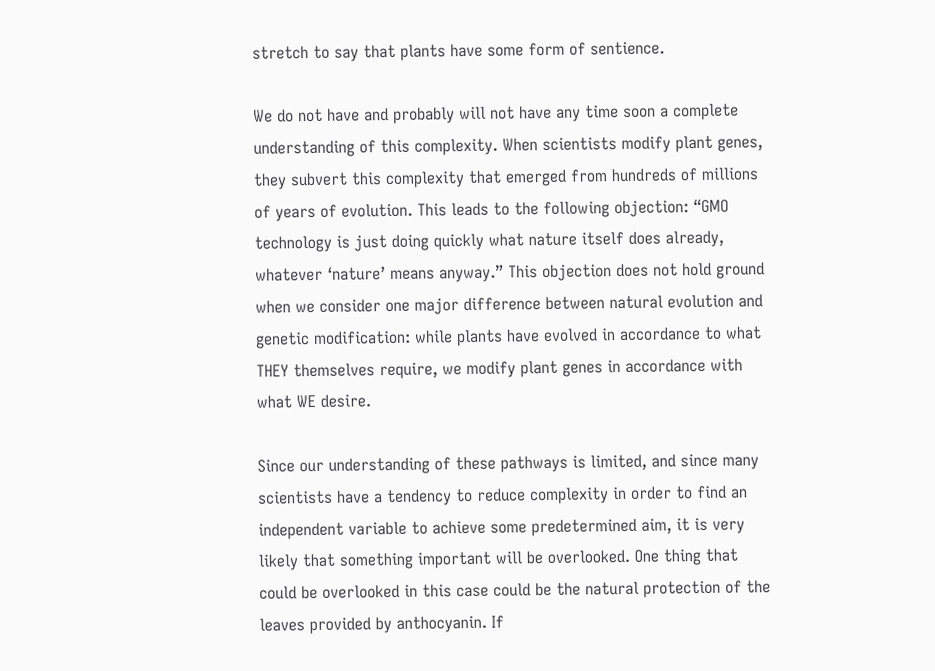stretch to say that plants have some form of sentience.

We do not have and probably will not have any time soon a complete understanding of this complexity. When scientists modify plant genes, they subvert this complexity that emerged from hundreds of millions of years of evolution. This leads to the following objection: “GMO technology is just doing quickly what nature itself does already, whatever ‘nature’ means anyway.” This objection does not hold ground when we consider one major difference between natural evolution and genetic modification: while plants have evolved in accordance to what THEY themselves require, we modify plant genes in accordance with what WE desire.

Since our understanding of these pathways is limited, and since many scientists have a tendency to reduce complexity in order to find an independent variable to achieve some predetermined aim, it is very likely that something important will be overlooked. One thing that could be overlooked in this case could be the natural protection of the leaves provided by anthocyanin. If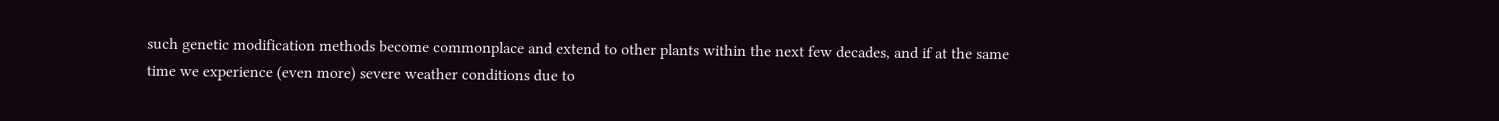such genetic modification methods become commonplace and extend to other plants within the next few decades, and if at the same time we experience (even more) severe weather conditions due to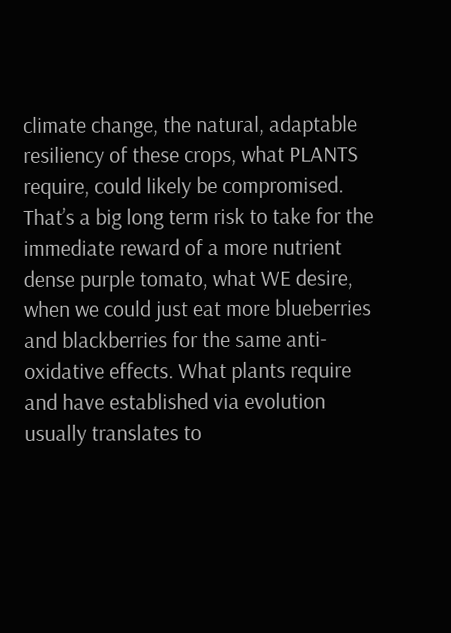climate change, the natural, adaptable resiliency of these crops, what PLANTS require, could likely be compromised. That’s a big long term risk to take for the immediate reward of a more nutrient dense purple tomato, what WE desire, when we could just eat more blueberries and blackberries for the same anti-oxidative effects. What plants require and have established via evolution usually translates to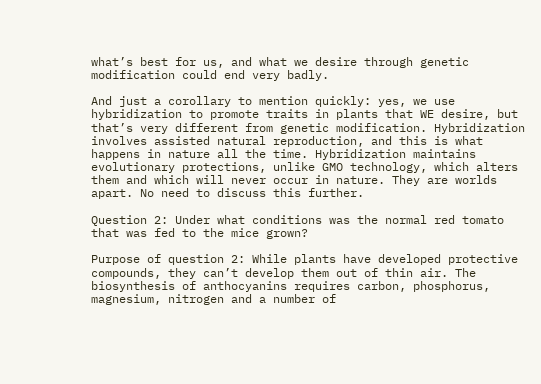what’s best for us, and what we desire through genetic modification could end very badly.

And just a corollary to mention quickly: yes, we use hybridization to promote traits in plants that WE desire, but that’s very different from genetic modification. Hybridization involves assisted natural reproduction, and this is what happens in nature all the time. Hybridization maintains evolutionary protections, unlike GMO technology, which alters them and which will never occur in nature. They are worlds apart. No need to discuss this further.

Question 2: Under what conditions was the normal red tomato that was fed to the mice grown?

Purpose of question 2: While plants have developed protective compounds, they can’t develop them out of thin air. The biosynthesis of anthocyanins requires carbon, phosphorus, magnesium, nitrogen and a number of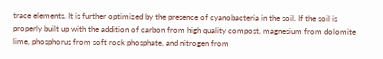trace elements. It is further optimized by the presence of cyanobacteria in the soil. If the soil is properly built up with the addition of carbon from high quality compost, magnesium from dolomite lime, phosphorus from soft rock phosphate, and nitrogen from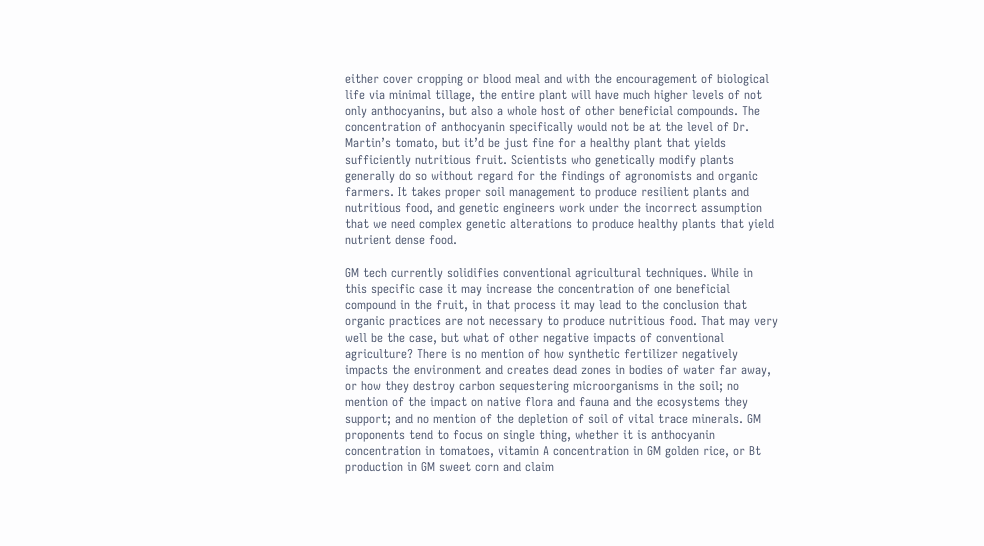either cover cropping or blood meal and with the encouragement of biological life via minimal tillage, the entire plant will have much higher levels of not only anthocyanins, but also a whole host of other beneficial compounds. The concentration of anthocyanin specifically would not be at the level of Dr. Martin’s tomato, but it’d be just fine for a healthy plant that yields sufficiently nutritious fruit. Scientists who genetically modify plants generally do so without regard for the findings of agronomists and organic farmers. It takes proper soil management to produce resilient plants and nutritious food, and genetic engineers work under the incorrect assumption that we need complex genetic alterations to produce healthy plants that yield nutrient dense food.

GM tech currently solidifies conventional agricultural techniques. While in this specific case it may increase the concentration of one beneficial compound in the fruit, in that process it may lead to the conclusion that organic practices are not necessary to produce nutritious food. That may very well be the case, but what of other negative impacts of conventional agriculture? There is no mention of how synthetic fertilizer negatively impacts the environment and creates dead zones in bodies of water far away, or how they destroy carbon sequestering microorganisms in the soil; no mention of the impact on native flora and fauna and the ecosystems they support; and no mention of the depletion of soil of vital trace minerals. GM proponents tend to focus on single thing, whether it is anthocyanin concentration in tomatoes, vitamin A concentration in GM golden rice, or Bt production in GM sweet corn and claim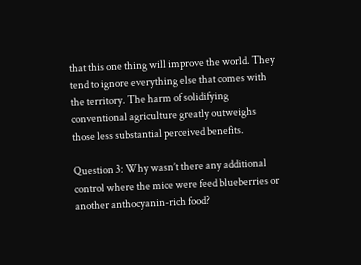that this one thing will improve the world. They tend to ignore everything else that comes with the territory. The harm of solidifying conventional agriculture greatly outweighs those less substantial perceived benefits.

Question 3: Why wasn’t there any additional control where the mice were feed blueberries or another anthocyanin-rich food?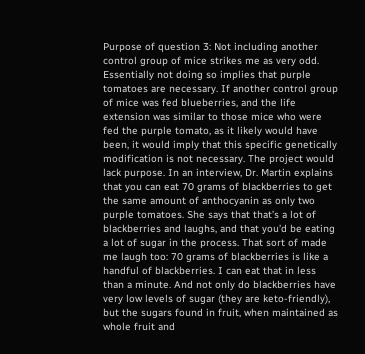Purpose of question 3: Not including another control group of mice strikes me as very odd. Essentially not doing so implies that purple tomatoes are necessary. If another control group of mice was fed blueberries, and the life extension was similar to those mice who were fed the purple tomato, as it likely would have been, it would imply that this specific genetically modification is not necessary. The project would lack purpose. In an interview, Dr. Martin explains that you can eat 70 grams of blackberries to get the same amount of anthocyanin as only two purple tomatoes. She says that that’s a lot of blackberries and laughs, and that you’d be eating a lot of sugar in the process. That sort of made me laugh too: 70 grams of blackberries is like a handful of blackberries. I can eat that in less than a minute. And not only do blackberries have very low levels of sugar (they are keto-friendly), but the sugars found in fruit, when maintained as whole fruit and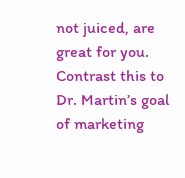not juiced, are great for you. Contrast this to Dr. Martin’s goal of marketing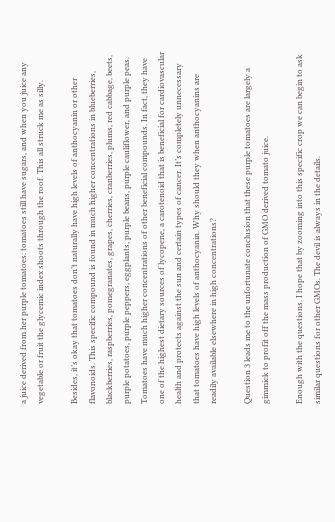a juice derived from her purple tomatoes: tomatoes still have sugars, and when you juice any vegetable or fruit the glycemic index shoots through the roof. This all struck me as silly.

Besides, it’s okay that tomatoes don’t naturally have high levels of anthocyanin or other flavonoids. This specific compound is found in much higher concentrations in blueberries, blackberries, raspberries, pomegranates, grapes, cherries, cranberries, plums, red cabbage, beets, purple potatoes, purple peppers, eggplants, purple beans, purple cauliflower, and purple peas. Tomatoes have much higher concentrations of other beneficial compounds. In fact, they have one of the highest dietary sources of lycopene, a carotenoid that is beneficial for cardiovascular health and protects against the sun and certain types of cancer. It’s completely unnecessary that tomatoes have high levels of anthocyanin. Why should they when anthocyanins are readily available elsewhere in high concentrations?

Question 3 leads me to the unfortunate conclusion that these purple tomatoes are largely a gimmick to profit off the mass production of GMO derived tomato juice.

Enough with the questions. I hope that by zooming into this specific crop we can begin to ask similar questions for other GMOs. The devil is always in the details.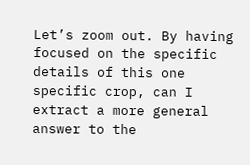Let’s zoom out. By having focused on the specific details of this one specific crop, can I extract a more general answer to the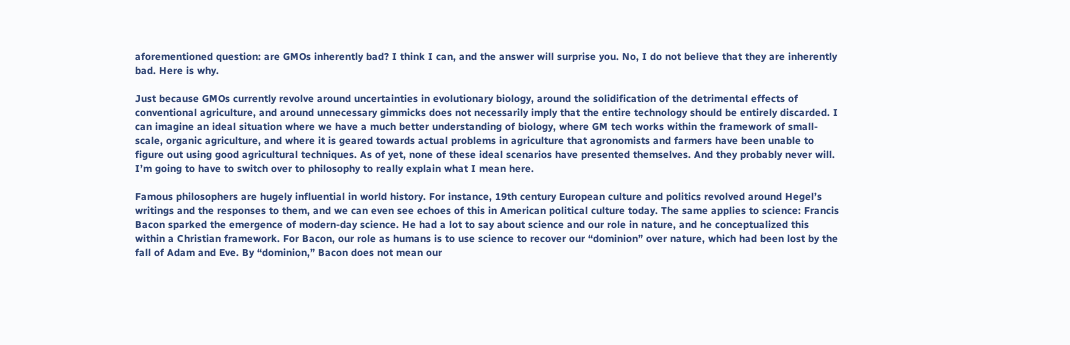aforementioned question: are GMOs inherently bad? I think I can, and the answer will surprise you. No, I do not believe that they are inherently bad. Here is why.

Just because GMOs currently revolve around uncertainties in evolutionary biology, around the solidification of the detrimental effects of conventional agriculture, and around unnecessary gimmicks does not necessarily imply that the entire technology should be entirely discarded. I can imagine an ideal situation where we have a much better understanding of biology, where GM tech works within the framework of small-scale, organic agriculture, and where it is geared towards actual problems in agriculture that agronomists and farmers have been unable to figure out using good agricultural techniques. As of yet, none of these ideal scenarios have presented themselves. And they probably never will. I’m going to have to switch over to philosophy to really explain what I mean here.

Famous philosophers are hugely influential in world history. For instance, 19th century European culture and politics revolved around Hegel’s writings and the responses to them, and we can even see echoes of this in American political culture today. The same applies to science: Francis Bacon sparked the emergence of modern-day science. He had a lot to say about science and our role in nature, and he conceptualized this within a Christian framework. For Bacon, our role as humans is to use science to recover our “dominion” over nature, which had been lost by the fall of Adam and Eve. By “dominion,” Bacon does not mean our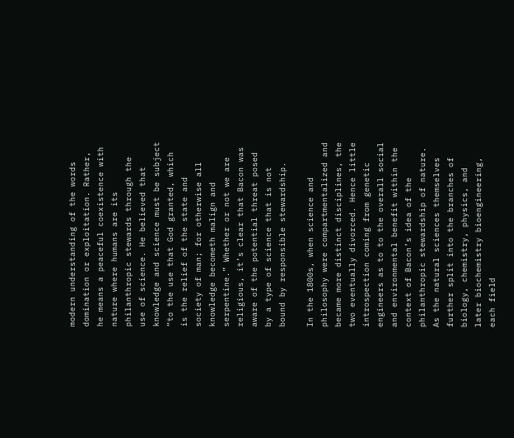modern understanding of the words domination or exploitation. Rather, he means a peaceful coexistence with nature where humans are its philanthropic stewards through the use of science. He believed that knowledge and science must be subject “to the use that God granted, which is the relief of the state and society of man; for otherwise all knowledge becometh malign and serpentine.” Whether or not we are religious, it’s clear that Bacon was aware of the potential threat posed by a type of science that is not bound by responsible stewardship.

In the 1800s, when science and philosophy were compartmentalized and became more distinct disciplines, the two eventually divorced. Hence little introspection coming from genetic engineers as to to the overall social and environmental benefit within the context of Bacon’s idea of the philanthropic stewardship of nature. As the natural sciences themselves further split into the branches of biology, chemistry, physics, and later biochemistry bioengineering, each field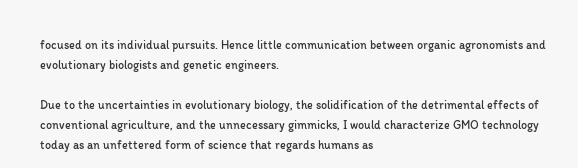focused on its individual pursuits. Hence little communication between organic agronomists and evolutionary biologists and genetic engineers.

Due to the uncertainties in evolutionary biology, the solidification of the detrimental effects of conventional agriculture, and the unnecessary gimmicks, I would characterize GMO technology today as an unfettered form of science that regards humans as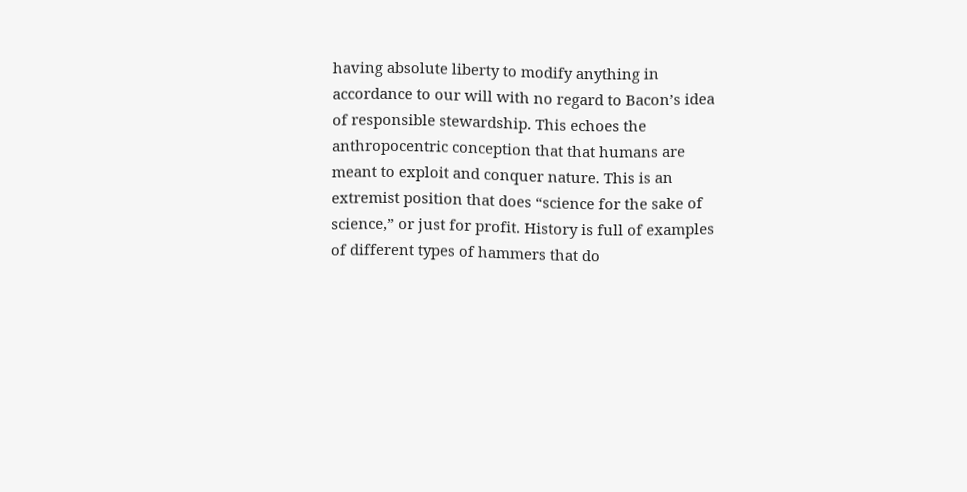having absolute liberty to modify anything in accordance to our will with no regard to Bacon’s idea of responsible stewardship. This echoes the anthropocentric conception that that humans are meant to exploit and conquer nature. This is an extremist position that does “science for the sake of science,” or just for profit. History is full of examples of different types of hammers that do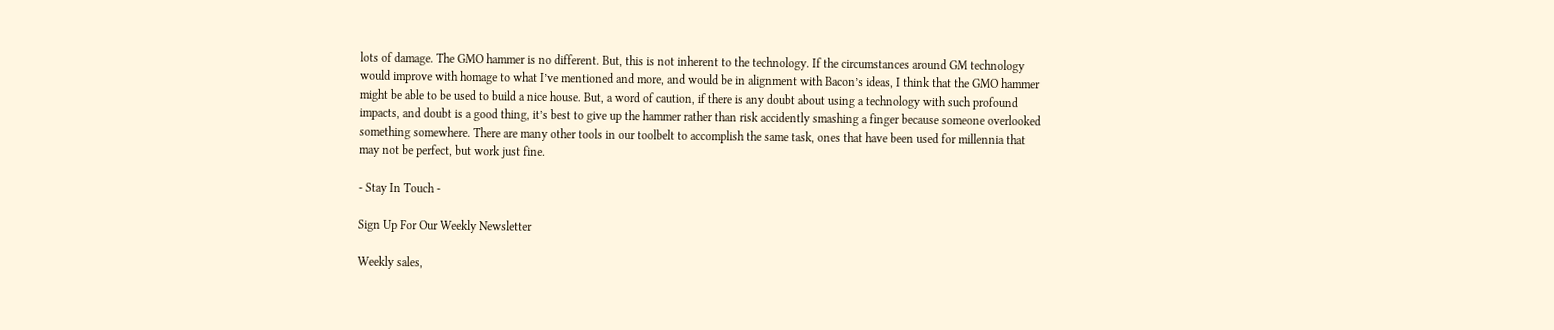lots of damage. The GMO hammer is no different. But, this is not inherent to the technology. If the circumstances around GM technology would improve with homage to what I’ve mentioned and more, and would be in alignment with Bacon’s ideas, I think that the GMO hammer might be able to be used to build a nice house. But, a word of caution, if there is any doubt about using a technology with such profound impacts, and doubt is a good thing, it’s best to give up the hammer rather than risk accidently smashing a finger because someone overlooked something somewhere. There are many other tools in our toolbelt to accomplish the same task, ones that have been used for millennia that may not be perfect, but work just fine.

- Stay In Touch -

Sign Up For Our Weekly Newsletter

Weekly sales,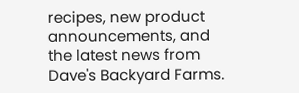recipes, new product announcements, and the latest news from Dave's Backyard Farms.